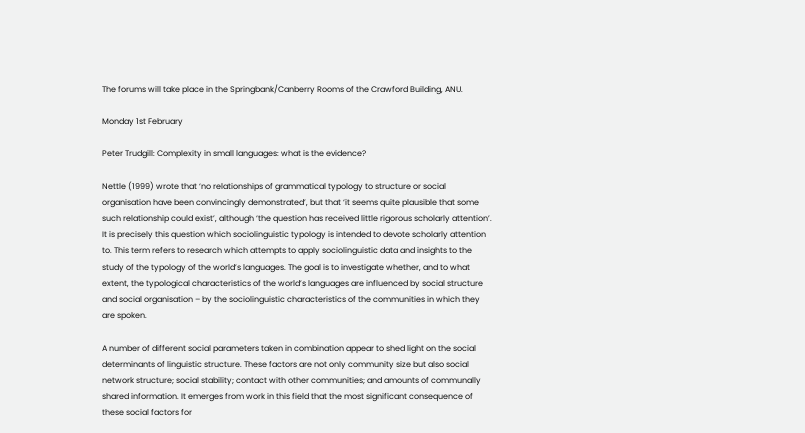The forums will take place in the Springbank/Canberry Rooms of the Crawford Building, ANU.

Monday 1st February

Peter Trudgill: Complexity in small languages: what is the evidence?

Nettle (1999) wrote that ‘no relationships of grammatical typology to structure or social organisation have been convincingly demonstrated’, but that ‘it seems quite plausible that some such relationship could exist’, although ‘the question has received little rigorous scholarly attention’. It is precisely this question which sociolinguistic typology is intended to devote scholarly attention to. This term refers to research which attempts to apply sociolinguistic data and insights to the study of the typology of the world’s languages. The goal is to investigate whether, and to what extent, the typological characteristics of the world’s languages are influenced by social structure and social organisation – by the sociolinguistic characteristics of the communities in which they are spoken.

A number of different social parameters taken in combination appear to shed light on the social determinants of linguistic structure. These factors are not only community size but also social network structure; social stability; contact with other communities; and amounts of communally shared information. It emerges from work in this field that the most significant consequence of these social factors for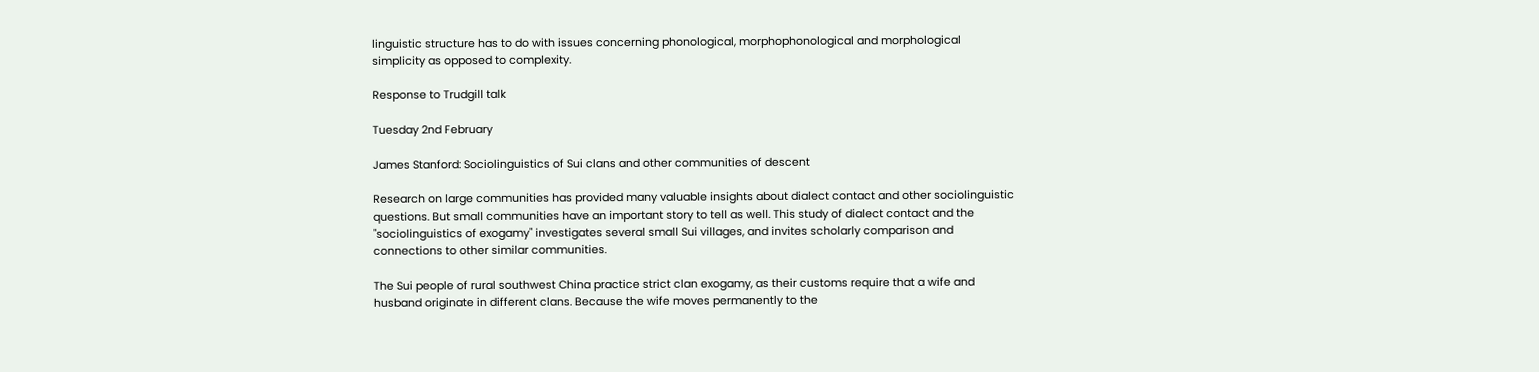linguistic structure has to do with issues concerning phonological, morphophonological and morphological simplicity as opposed to complexity.

Response to Trudgill talk

Tuesday 2nd February

James Stanford: Sociolinguistics of Sui clans and other communities of descent

Research on large communities has provided many valuable insights about dialect contact and other sociolinguistic questions. But small communities have an important story to tell as well. This study of dialect contact and the "sociolinguistics of exogamy" investigates several small Sui villages, and invites scholarly comparison and connections to other similar communities.

The Sui people of rural southwest China practice strict clan exogamy, as their customs require that a wife and husband originate in different clans. Because the wife moves permanently to the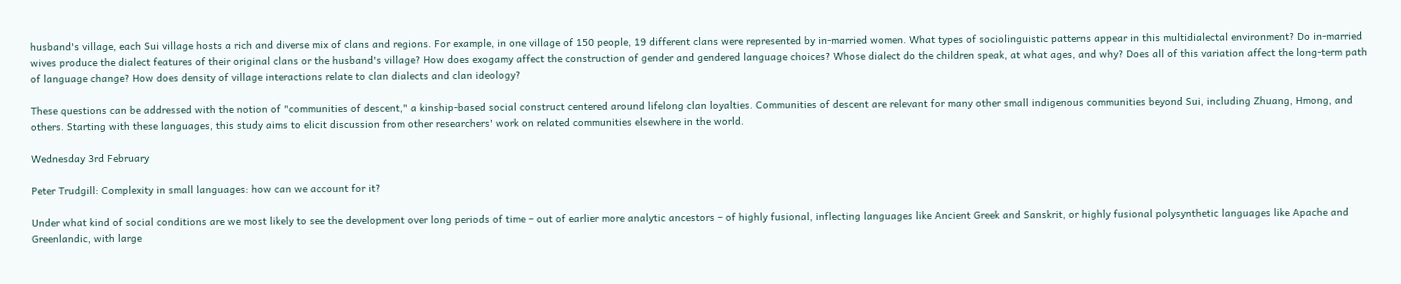husband's village, each Sui village hosts a rich and diverse mix of clans and regions. For example, in one village of 150 people, 19 different clans were represented by in-married women. What types of sociolinguistic patterns appear in this multidialectal environment? Do in-married wives produce the dialect features of their original clans or the husband's village? How does exogamy affect the construction of gender and gendered language choices? Whose dialect do the children speak, at what ages, and why? Does all of this variation affect the long-term path of language change? How does density of village interactions relate to clan dialects and clan ideology?

These questions can be addressed with the notion of "communities of descent," a kinship-based social construct centered around lifelong clan loyalties. Communities of descent are relevant for many other small indigenous communities beyond Sui, including Zhuang, Hmong, and others. Starting with these languages, this study aims to elicit discussion from other researchers' work on related communities elsewhere in the world.

Wednesday 3rd February

Peter Trudgill: Complexity in small languages: how can we account for it?

Under what kind of social conditions are we most likely to see the development over long periods of time – out of earlier more analytic ancestors – of highly fusional, inflecting languages like Ancient Greek and Sanskrit, or highly fusional polysynthetic languages like Apache and Greenlandic, with large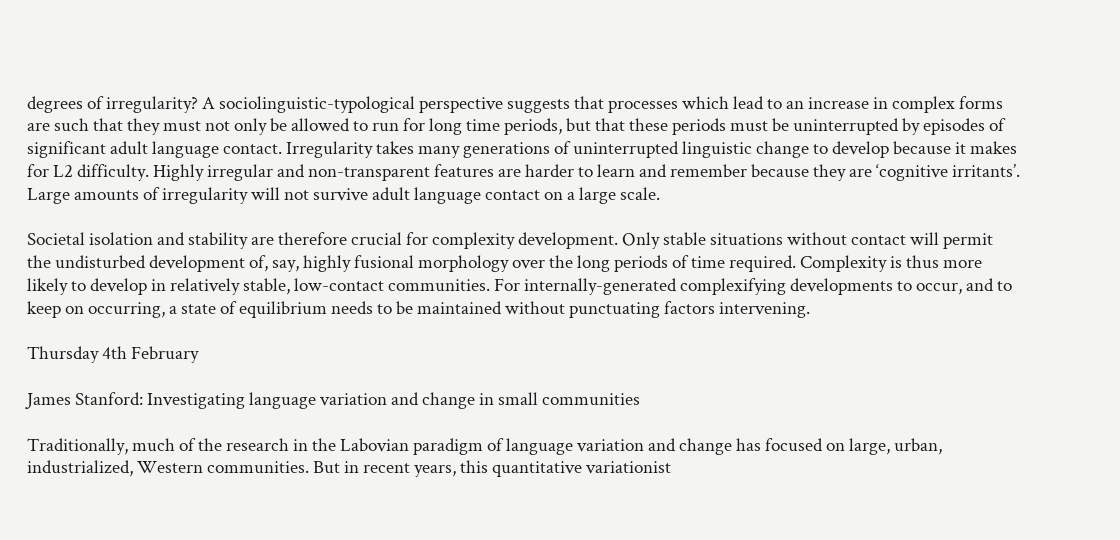degrees of irregularity? A sociolinguistic-typological perspective suggests that processes which lead to an increase in complex forms are such that they must not only be allowed to run for long time periods, but that these periods must be uninterrupted by episodes of significant adult language contact. Irregularity takes many generations of uninterrupted linguistic change to develop because it makes for L2 difficulty. Highly irregular and non-transparent features are harder to learn and remember because they are ‘cognitive irritants’. Large amounts of irregularity will not survive adult language contact on a large scale.

Societal isolation and stability are therefore crucial for complexity development. Only stable situations without contact will permit the undisturbed development of, say, highly fusional morphology over the long periods of time required. Complexity is thus more likely to develop in relatively stable, low-contact communities. For internally-generated complexifying developments to occur, and to keep on occurring, a state of equilibrium needs to be maintained without punctuating factors intervening.

Thursday 4th February

James Stanford: Investigating language variation and change in small communities

Traditionally, much of the research in the Labovian paradigm of language variation and change has focused on large, urban, industrialized, Western communities. But in recent years, this quantitative variationist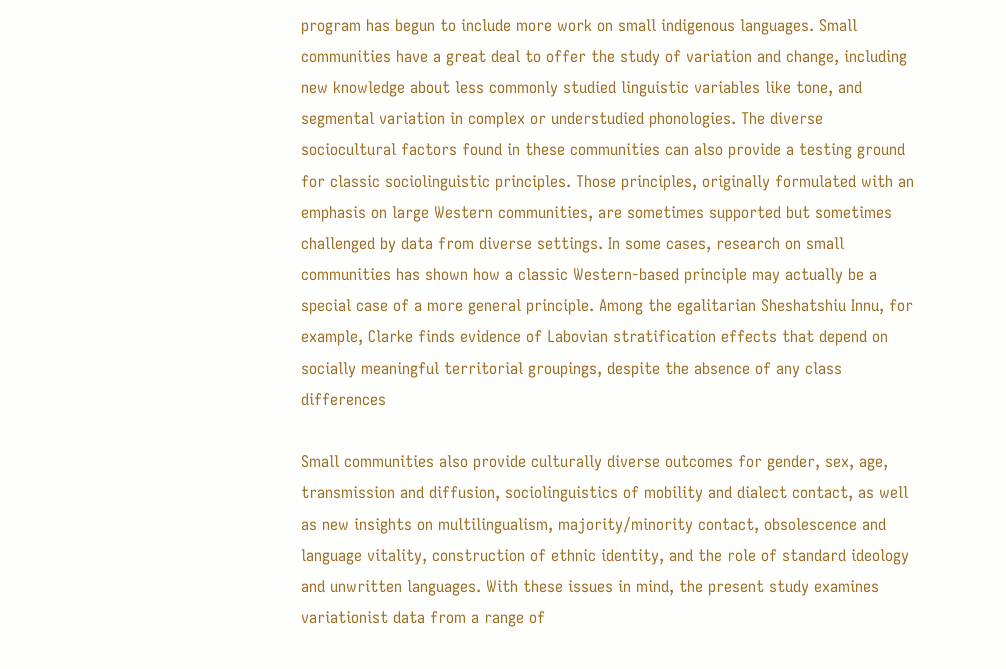program has begun to include more work on small indigenous languages. Small communities have a great deal to offer the study of variation and change, including new knowledge about less commonly studied linguistic variables like tone, and segmental variation in complex or understudied phonologies. The diverse sociocultural factors found in these communities can also provide a testing ground for classic sociolinguistic principles. Those principles, originally formulated with an emphasis on large Western communities, are sometimes supported but sometimes challenged by data from diverse settings. In some cases, research on small communities has shown how a classic Western-based principle may actually be a special case of a more general principle. Among the egalitarian Sheshatshiu Innu, for example, Clarke finds evidence of Labovian stratification effects that depend on socially meaningful territorial groupings, despite the absence of any class differences

Small communities also provide culturally diverse outcomes for gender, sex, age, transmission and diffusion, sociolinguistics of mobility and dialect contact, as well as new insights on multilingualism, majority/minority contact, obsolescence and language vitality, construction of ethnic identity, and the role of standard ideology and unwritten languages. With these issues in mind, the present study examines variationist data from a range of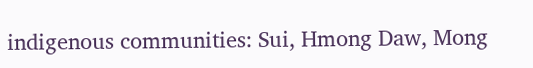indigenous communities: Sui, Hmong Daw, Mong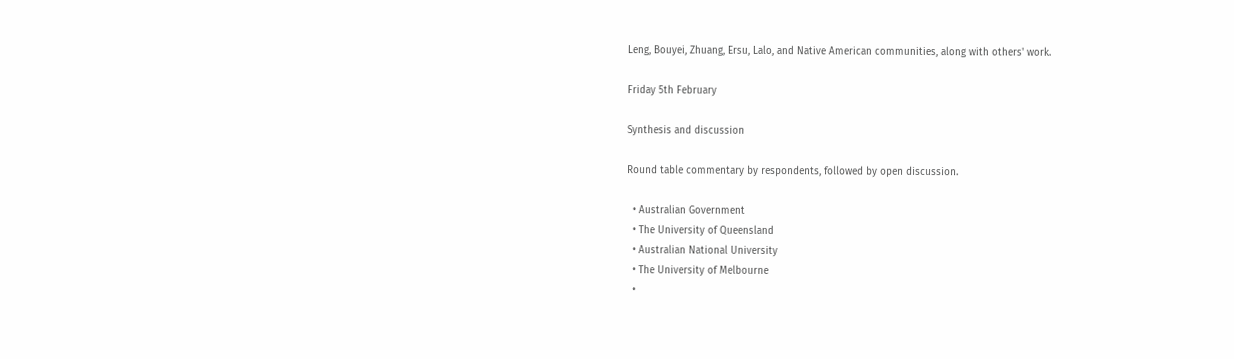Leng, Bouyei, Zhuang, Ersu, Lalo, and Native American communities, along with others' work.

Friday 5th February

Synthesis and discussion

Round table commentary by respondents, followed by open discussion.

  • Australian Government
  • The University of Queensland
  • Australian National University
  • The University of Melbourne
  •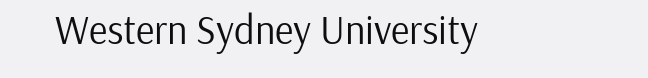Western Sydney University